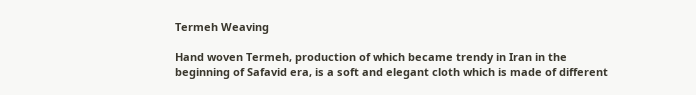Termeh Weaving

Hand woven Termeh, production of which became trendy in Iran in the beginning of Safavid era, is a soft and elegant cloth which is made of different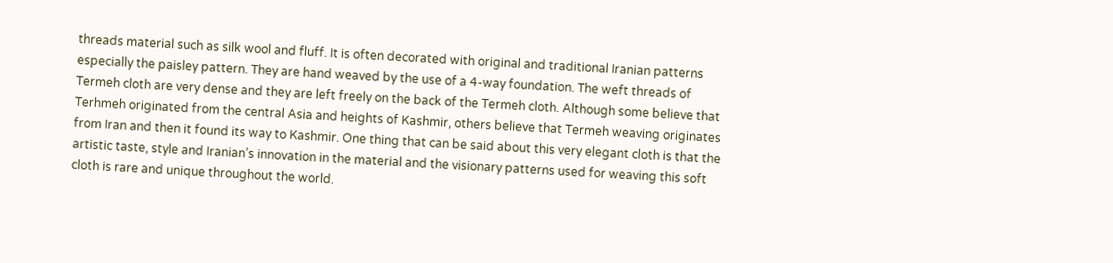threads material such as silk wool and fluff. It is often decorated with original and traditional Iranian patterns especially the paisley pattern. They are hand weaved by the use of a 4-way foundation. The weft threads of Termeh cloth are very dense and they are left freely on the back of the Termeh cloth. Although some believe that Terhmeh originated from the central Asia and heights of Kashmir, others believe that Termeh weaving originates from Iran and then it found its way to Kashmir. One thing that can be said about this very elegant cloth is that the artistic taste, style and Iranian’s innovation in the material and the visionary patterns used for weaving this soft cloth is rare and unique throughout the world.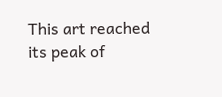This art reached its peak of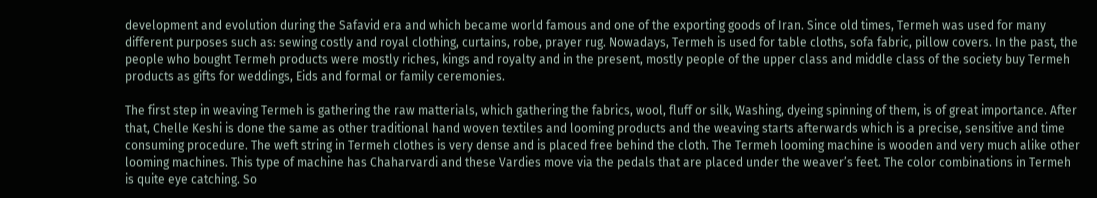development and evolution during the Safavid era and which became world famous and one of the exporting goods of Iran. Since old times, Termeh was used for many different purposes such as: sewing costly and royal clothing, curtains, robe, prayer rug. Nowadays, Termeh is used for table cloths, sofa fabric, pillow covers. In the past, the people who bought Termeh products were mostly riches, kings and royalty and in the present, mostly people of the upper class and middle class of the society buy Termeh products as gifts for weddings, Eids and formal or family ceremonies.

The first step in weaving Termeh is gathering the raw matterials, which gathering the fabrics, wool, fluff or silk, Washing, dyeing spinning of them, is of great importance. After that, Chelle Keshi is done the same as other traditional hand woven textiles and looming products and the weaving starts afterwards which is a precise, sensitive and time consuming procedure. The weft string in Termeh clothes is very dense and is placed free behind the cloth. The Termeh looming machine is wooden and very much alike other looming machines. This type of machine has Chaharvardi and these Vardies move via the pedals that are placed under the weaver’s feet. The color combinations in Termeh is quite eye catching. So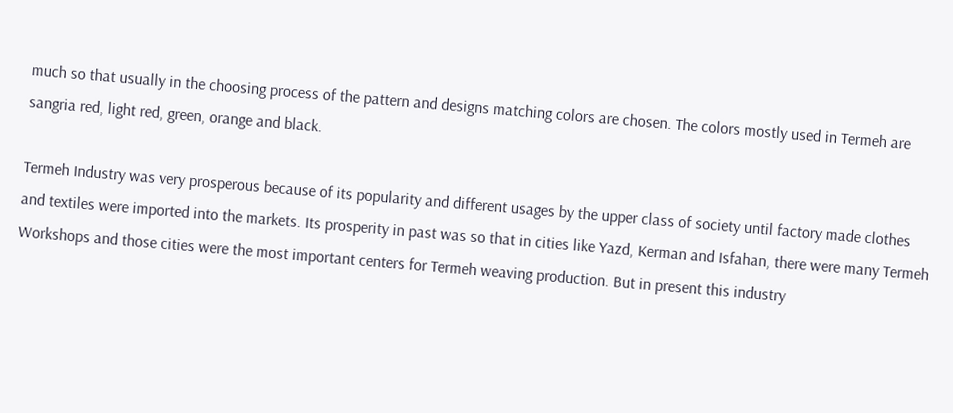much so that usually in the choosing process of the pattern and designs matching colors are chosen. The colors mostly used in Termeh are sangria red, light red, green, orange and black.

Termeh Industry was very prosperous because of its popularity and different usages by the upper class of society until factory made clothes and textiles were imported into the markets. Its prosperity in past was so that in cities like Yazd, Kerman and Isfahan, there were many Termeh Workshops and those cities were the most important centers for Termeh weaving production. But in present this industry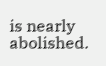is nearly abolished.